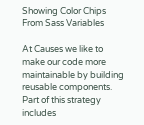Showing Color Chips From Sass Variables

At Causes we like to make our code more maintainable by building reusable components. Part of this strategy includes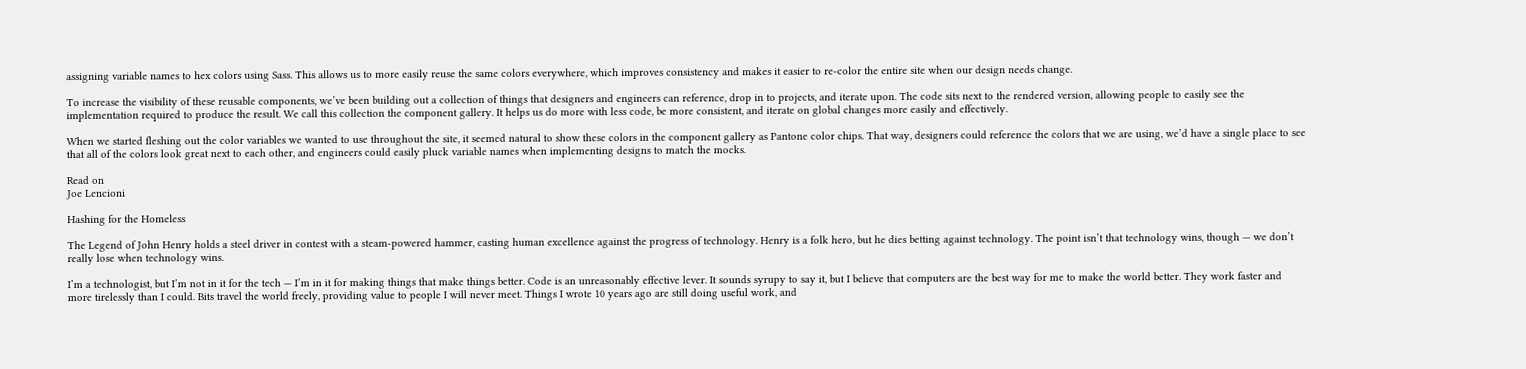assigning variable names to hex colors using Sass. This allows us to more easily reuse the same colors everywhere, which improves consistency and makes it easier to re-color the entire site when our design needs change.

To increase the visibility of these reusable components, we’ve been building out a collection of things that designers and engineers can reference, drop in to projects, and iterate upon. The code sits next to the rendered version, allowing people to easily see the implementation required to produce the result. We call this collection the component gallery. It helps us do more with less code, be more consistent, and iterate on global changes more easily and effectively.

When we started fleshing out the color variables we wanted to use throughout the site, it seemed natural to show these colors in the component gallery as Pantone color chips. That way, designers could reference the colors that we are using, we’d have a single place to see that all of the colors look great next to each other, and engineers could easily pluck variable names when implementing designs to match the mocks.

Read on
Joe Lencioni

Hashing for the Homeless

The Legend of John Henry holds a steel driver in contest with a steam-powered hammer, casting human excellence against the progress of technology. Henry is a folk hero, but he dies betting against technology. The point isn’t that technology wins, though — we don’t really lose when technology wins.

I’m a technologist, but I’m not in it for the tech — I’m in it for making things that make things better. Code is an unreasonably effective lever. It sounds syrupy to say it, but I believe that computers are the best way for me to make the world better. They work faster and more tirelessly than I could. Bits travel the world freely, providing value to people I will never meet. Things I wrote 10 years ago are still doing useful work, and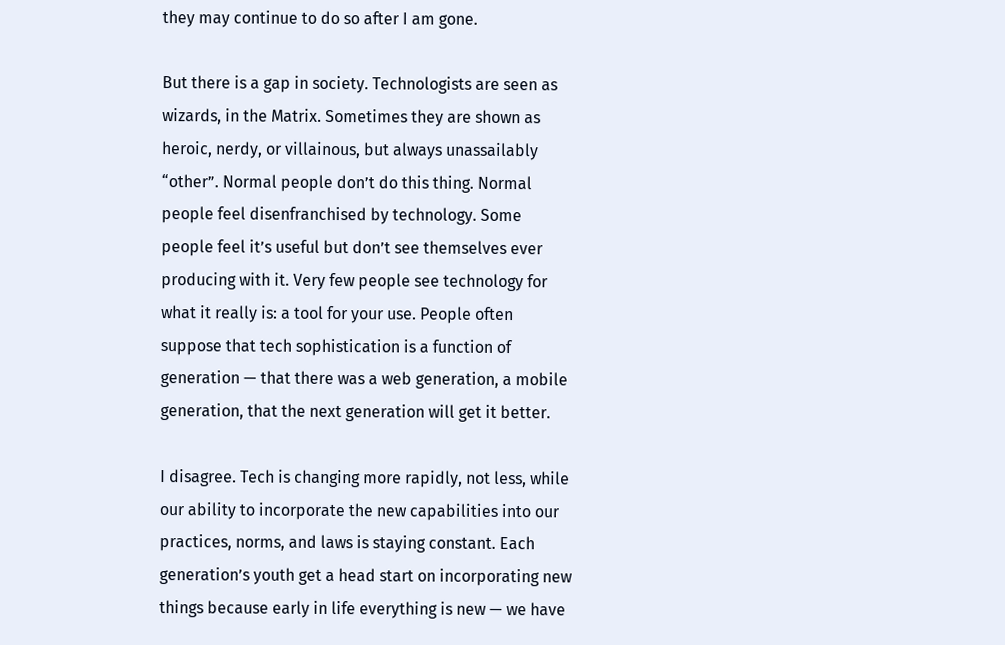they may continue to do so after I am gone.

But there is a gap in society. Technologists are seen as wizards, in the Matrix. Sometimes they are shown as heroic, nerdy, or villainous, but always unassailably “other”. Normal people don’t do this thing. Normal people feel disenfranchised by technology. Some people feel it’s useful but don’t see themselves ever producing with it. Very few people see technology for what it really is: a tool for your use. People often suppose that tech sophistication is a function of generation — that there was a web generation, a mobile generation, that the next generation will get it better.

I disagree. Tech is changing more rapidly, not less, while our ability to incorporate the new capabilities into our practices, norms, and laws is staying constant. Each generation’s youth get a head start on incorporating new things because early in life everything is new — we have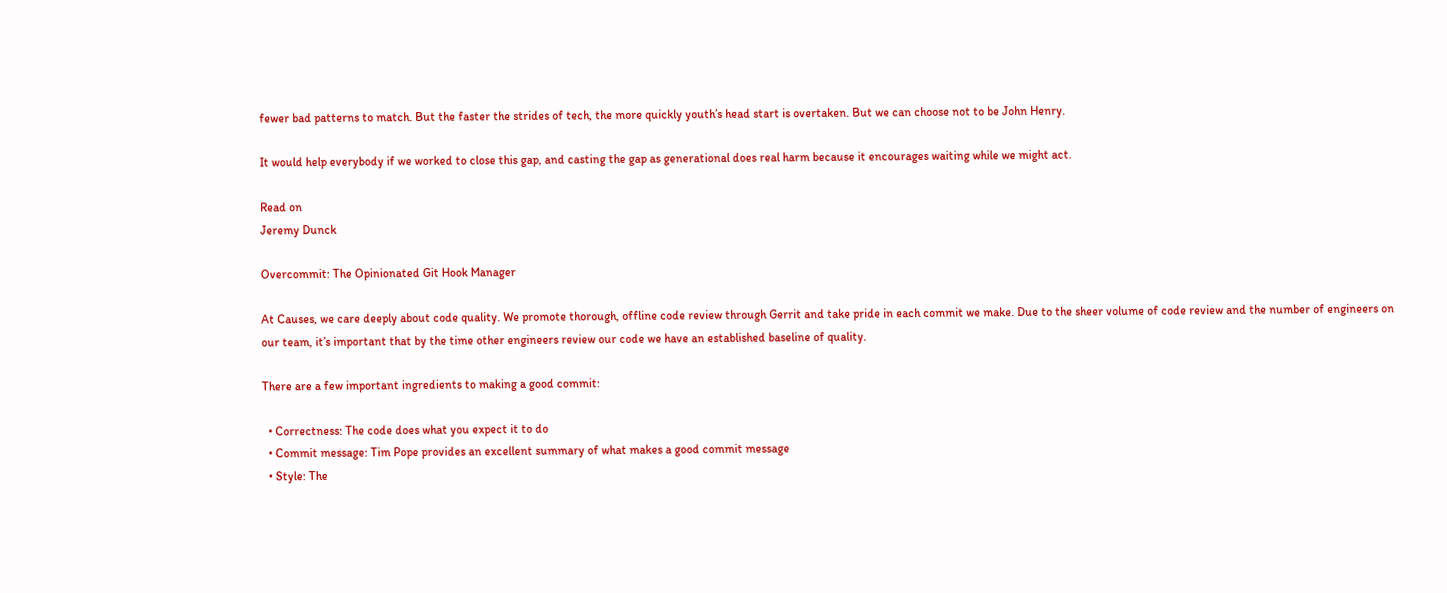fewer bad patterns to match. But the faster the strides of tech, the more quickly youth’s head start is overtaken. But we can choose not to be John Henry.

It would help everybody if we worked to close this gap, and casting the gap as generational does real harm because it encourages waiting while we might act.

Read on
Jeremy Dunck

Overcommit: The Opinionated Git Hook Manager

At Causes, we care deeply about code quality. We promote thorough, offline code review through Gerrit and take pride in each commit we make. Due to the sheer volume of code review and the number of engineers on our team, it’s important that by the time other engineers review our code we have an established baseline of quality.

There are a few important ingredients to making a good commit:

  • Correctness: The code does what you expect it to do
  • Commit message: Tim Pope provides an excellent summary of what makes a good commit message
  • Style: The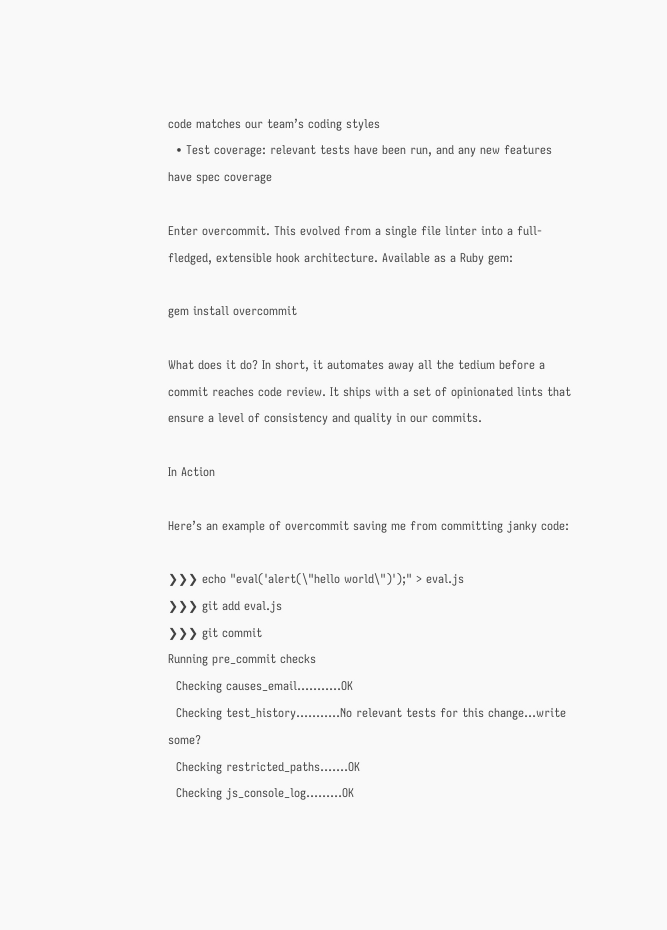code matches our team’s coding styles
  • Test coverage: relevant tests have been run, and any new features have spec coverage

Enter overcommit. This evolved from a single file linter into a full-fledged, extensible hook architecture. Available as a Ruby gem:

gem install overcommit

What does it do? In short, it automates away all the tedium before a commit reaches code review. It ships with a set of opinionated lints that ensure a level of consistency and quality in our commits.

In Action

Here’s an example of overcommit saving me from committing janky code:

❯❯❯ echo "eval('alert(\"hello world\")');" > eval.js
❯❯❯ git add eval.js
❯❯❯ git commit
Running pre_commit checks
  Checking causes_email...........OK
  Checking test_history...........No relevant tests for this change...write some?
  Checking restricted_paths.......OK
  Checking js_console_log.........OK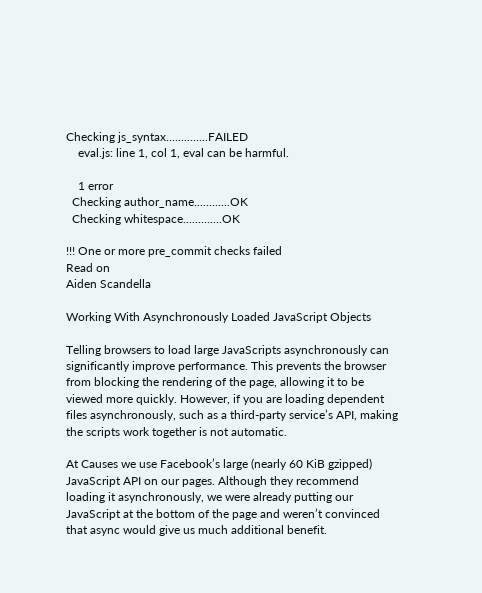Checking js_syntax..............FAILED
    eval.js: line 1, col 1, eval can be harmful.

    1 error
  Checking author_name............OK
  Checking whitespace.............OK

!!! One or more pre_commit checks failed
Read on
Aiden Scandella

Working With Asynchronously Loaded JavaScript Objects

Telling browsers to load large JavaScripts asynchronously can significantly improve performance. This prevents the browser from blocking the rendering of the page, allowing it to be viewed more quickly. However, if you are loading dependent files asynchronously, such as a third-party service’s API, making the scripts work together is not automatic.

At Causes we use Facebook’s large (nearly 60 KiB gzipped) JavaScript API on our pages. Although they recommend loading it asynchronously, we were already putting our JavaScript at the bottom of the page and weren’t convinced that async would give us much additional benefit.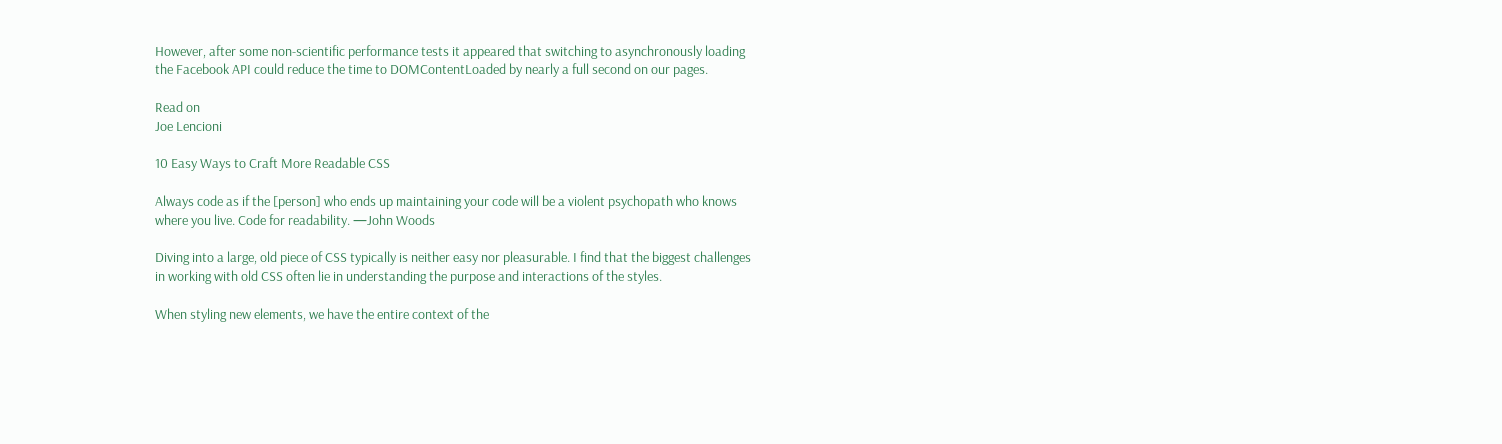However, after some non-scientific performance tests it appeared that switching to asynchronously loading the Facebook API could reduce the time to DOMContentLoaded by nearly a full second on our pages.

Read on
Joe Lencioni

10 Easy Ways to Craft More Readable CSS

Always code as if the [person] who ends up maintaining your code will be a violent psychopath who knows where you live. Code for readability. —John Woods

Diving into a large, old piece of CSS typically is neither easy nor pleasurable. I find that the biggest challenges in working with old CSS often lie in understanding the purpose and interactions of the styles.

When styling new elements, we have the entire context of the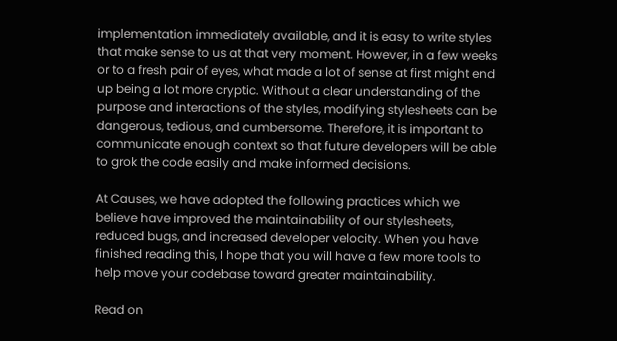implementation immediately available, and it is easy to write styles that make sense to us at that very moment. However, in a few weeks or to a fresh pair of eyes, what made a lot of sense at first might end up being a lot more cryptic. Without a clear understanding of the purpose and interactions of the styles, modifying stylesheets can be dangerous, tedious, and cumbersome. Therefore, it is important to communicate enough context so that future developers will be able to grok the code easily and make informed decisions.

At Causes, we have adopted the following practices which we believe have improved the maintainability of our stylesheets, reduced bugs, and increased developer velocity. When you have finished reading this, I hope that you will have a few more tools to help move your codebase toward greater maintainability.

Read on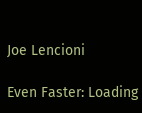Joe Lencioni

Even Faster: Loading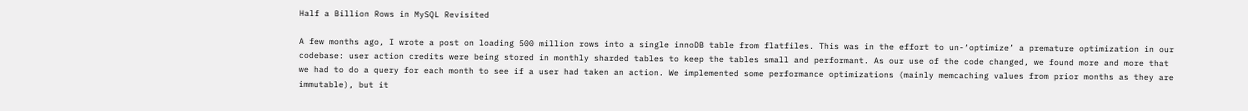Half a Billion Rows in MySQL Revisited

A few months ago, I wrote a post on loading 500 million rows into a single innoDB table from flatfiles. This was in the effort to un-‘optimize’ a premature optimization in our codebase: user action credits were being stored in monthly sharded tables to keep the tables small and performant. As our use of the code changed, we found more and more that we had to do a query for each month to see if a user had taken an action. We implemented some performance optimizations (mainly memcaching values from prior months as they are immutable), but it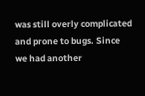was still overly complicated and prone to bugs. Since we had another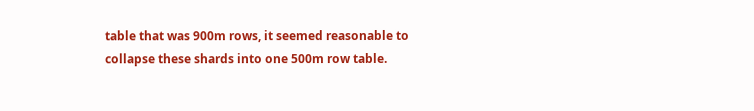table that was 900m rows, it seemed reasonable to collapse these shards into one 500m row table.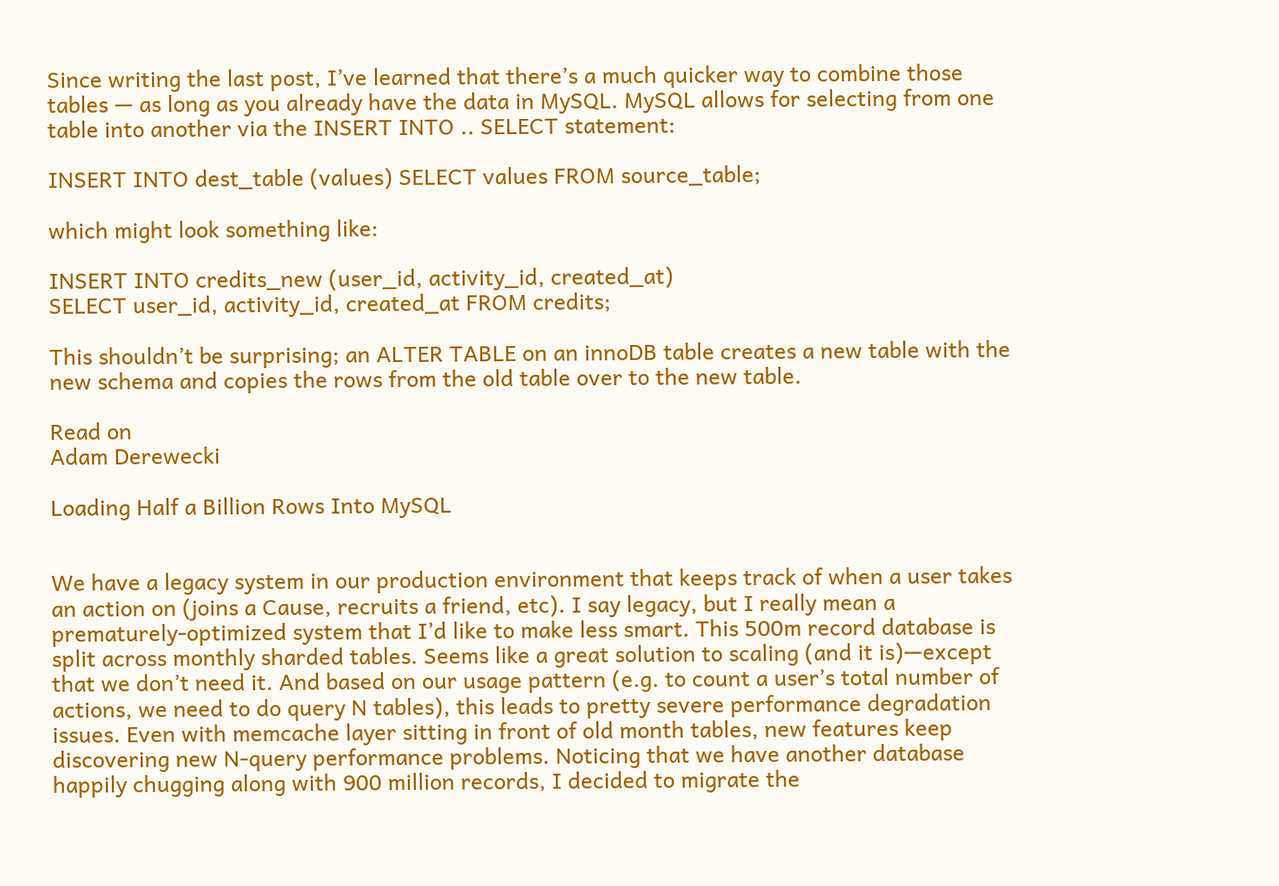Since writing the last post, I’ve learned that there’s a much quicker way to combine those tables — as long as you already have the data in MySQL. MySQL allows for selecting from one table into another via the INSERT INTO .. SELECT statement:

INSERT INTO dest_table (values) SELECT values FROM source_table;

which might look something like:

INSERT INTO credits_new (user_id, activity_id, created_at)
SELECT user_id, activity_id, created_at FROM credits;

This shouldn’t be surprising; an ALTER TABLE on an innoDB table creates a new table with the new schema and copies the rows from the old table over to the new table.

Read on
Adam Derewecki

Loading Half a Billion Rows Into MySQL


We have a legacy system in our production environment that keeps track of when a user takes an action on (joins a Cause, recruits a friend, etc). I say legacy, but I really mean a prematurely-optimized system that I’d like to make less smart. This 500m record database is split across monthly sharded tables. Seems like a great solution to scaling (and it is)—except that we don’t need it. And based on our usage pattern (e.g. to count a user’s total number of actions, we need to do query N tables), this leads to pretty severe performance degradation issues. Even with memcache layer sitting in front of old month tables, new features keep discovering new N-query performance problems. Noticing that we have another database happily chugging along with 900 million records, I decided to migrate the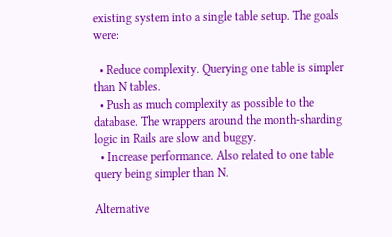existing system into a single table setup. The goals were:

  • Reduce complexity. Querying one table is simpler than N tables.
  • Push as much complexity as possible to the database. The wrappers around the month-sharding logic in Rails are slow and buggy.
  • Increase performance. Also related to one table query being simpler than N.

Alternative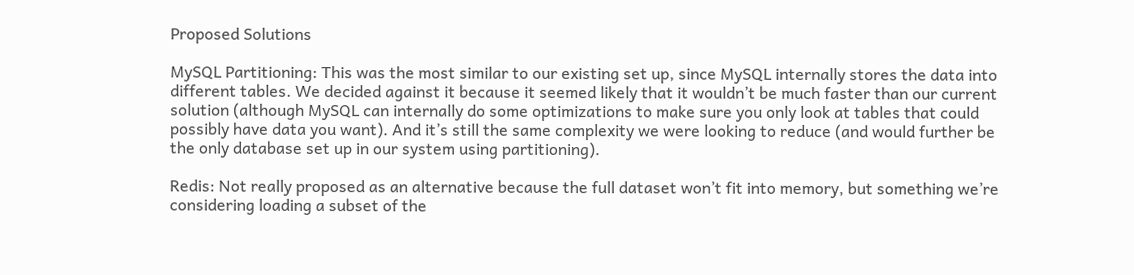Proposed Solutions

MySQL Partitioning: This was the most similar to our existing set up, since MySQL internally stores the data into different tables. We decided against it because it seemed likely that it wouldn’t be much faster than our current solution (although MySQL can internally do some optimizations to make sure you only look at tables that could possibly have data you want). And it’s still the same complexity we were looking to reduce (and would further be the only database set up in our system using partitioning).

Redis: Not really proposed as an alternative because the full dataset won’t fit into memory, but something we’re considering loading a subset of the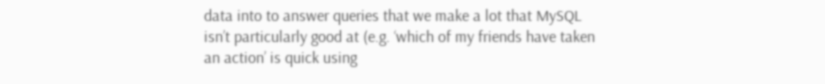data into to answer queries that we make a lot that MySQL isn’t particularly good at (e.g. ‘which of my friends have taken an action’ is quick using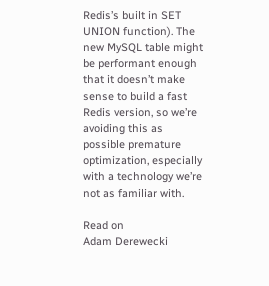Redis’s built in SET UNION function). The new MySQL table might be performant enough that it doesn’t make sense to build a fast Redis version, so we’re avoiding this as possible premature optimization, especially with a technology we’re not as familiar with.

Read on
Adam Derewecki